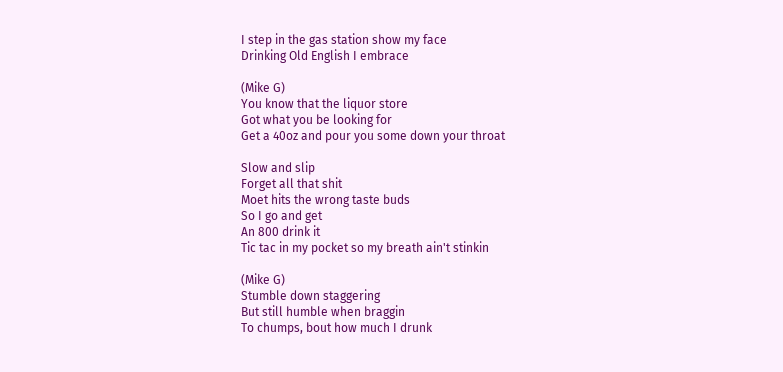I step in the gas station show my face
Drinking Old English I embrace

(Mike G)
You know that the liquor store
Got what you be looking for
Get a 40oz and pour you some down your throat

Slow and slip
Forget all that shit
Moet hits the wrong taste buds
So I go and get
An 800 drink it
Tic tac in my pocket so my breath ain't stinkin

(Mike G)
Stumble down staggering
But still humble when braggin
To chumps, bout how much I drunk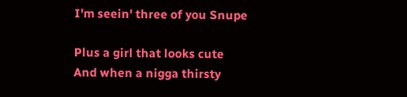I'm seein' three of you Snupe

Plus a girl that looks cute
And when a nigga thirsty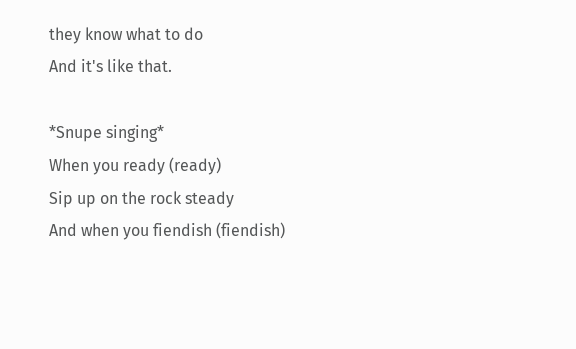they know what to do
And it's like that.

*Snupe singing*
When you ready (ready)
Sip up on the rock steady
And when you fiendish (fiendish)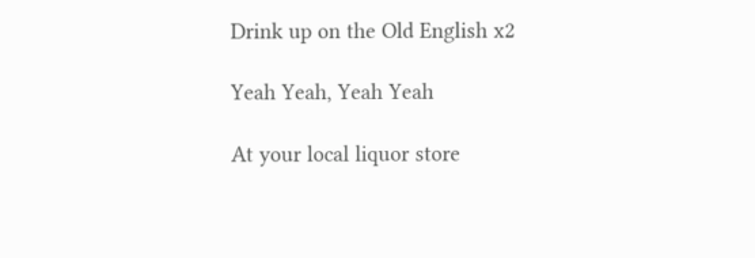Drink up on the Old English x2

Yeah Yeah, Yeah Yeah

At your local liquor store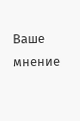Ваше мнение